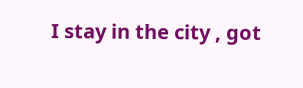I stay in the city , got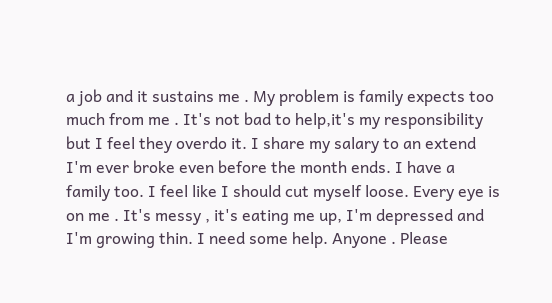a job and it sustains me . My problem is family expects too much from me . It's not bad to help,it's my responsibility but I feel they overdo it. I share my salary to an extend I'm ever broke even before the month ends. I have a family too. I feel like I should cut myself loose. Every eye is on me . It's messy , it's eating me up, I'm depressed and I'm growing thin. I need some help. Anyone . Please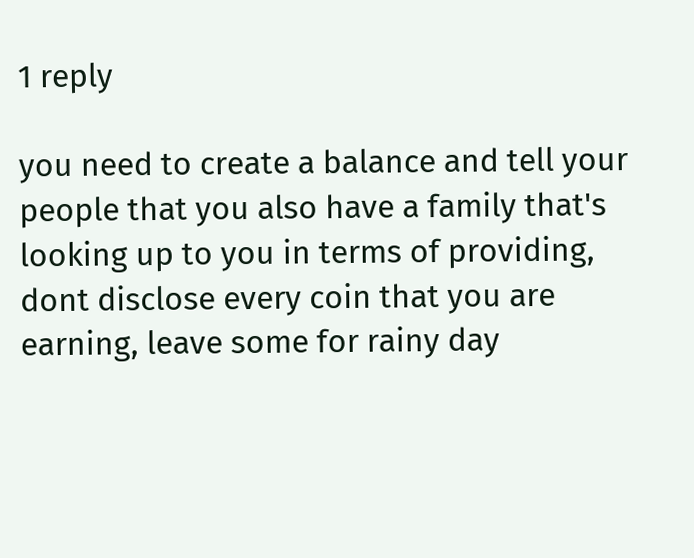1 reply

you need to create a balance and tell your people that you also have a family that's looking up to you in terms of providing, dont disclose every coin that you are earning, leave some for rainy day